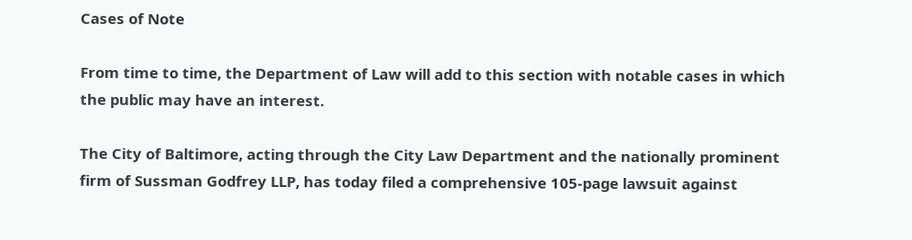Cases of Note

From time to time, the Department of Law will add to this section with notable cases in which the public may have an interest.

The City of Baltimore, acting through the City Law Department and the nationally prominent firm of Sussman Godfrey LLP, has today filed a comprehensive 105-page lawsuit against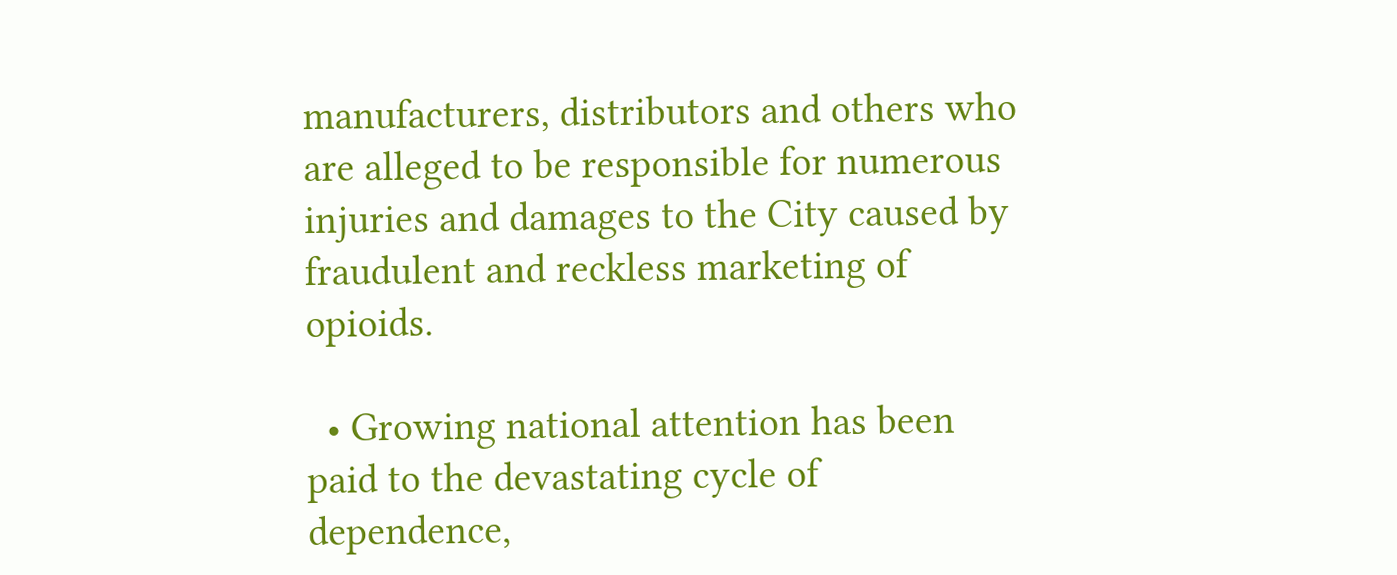manufacturers, distributors and others who are alleged to be responsible for numerous injuries and damages to the City caused by fraudulent and reckless marketing of opioids.

  • Growing national attention has been paid to the devastating cycle of dependence,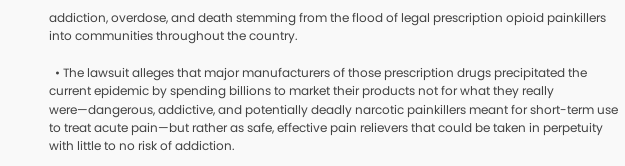addiction, overdose, and death stemming from the flood of legal prescription opioid painkillers into communities throughout the country.

  • The lawsuit alleges that major manufacturers of those prescription drugs precipitated the current epidemic by spending billions to market their products not for what they really were—dangerous, addictive, and potentially deadly narcotic painkillers meant for short-term use to treat acute pain—but rather as safe, effective pain relievers that could be taken in perpetuity with little to no risk of addiction.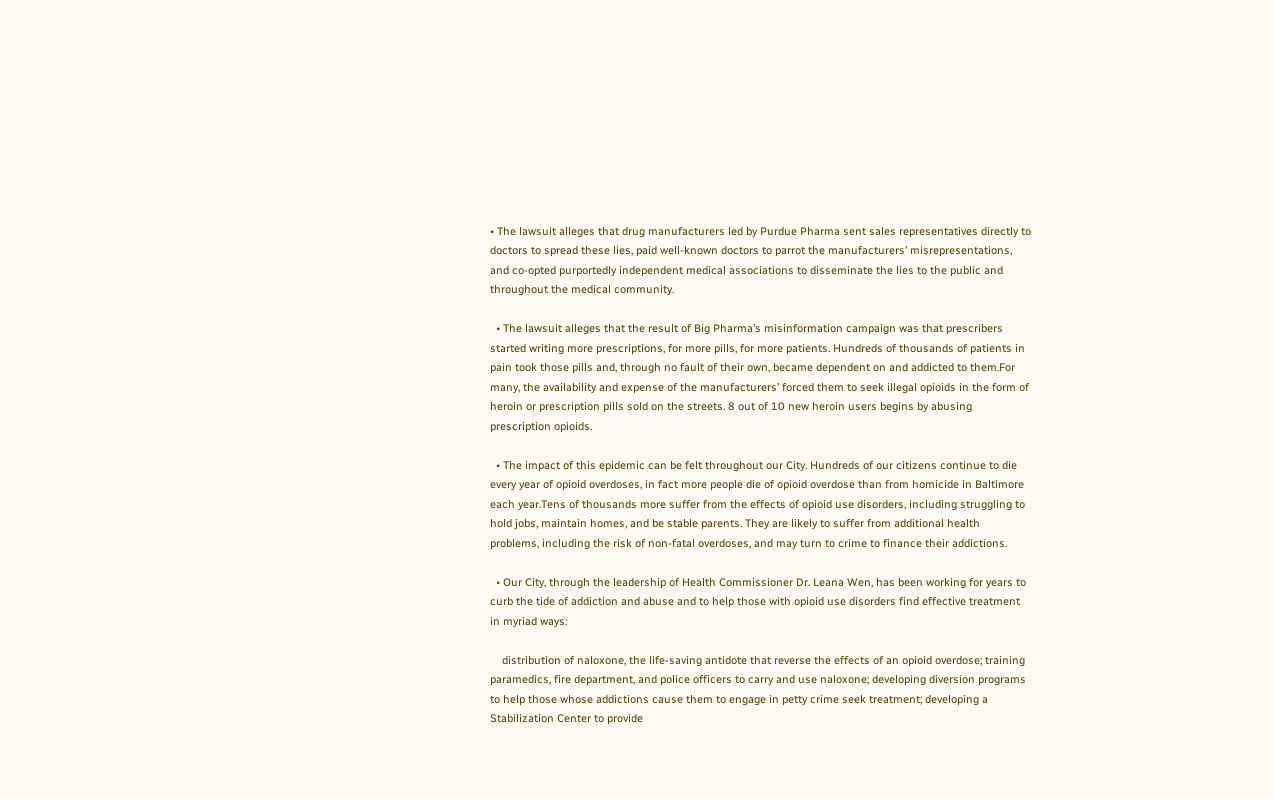• The lawsuit alleges that drug manufacturers led by Purdue Pharma sent sales representatives directly to doctors to spread these lies, paid well-known doctors to parrot the manufacturers’ misrepresentations, and co-opted purportedly independent medical associations to disseminate the lies to the public and throughout the medical community.

  • The lawsuit alleges that the result of Big Pharma’s misinformation campaign was that prescribers started writing more prescriptions, for more pills, for more patients. Hundreds of thousands of patients in pain took those pills and, through no fault of their own, became dependent on and addicted to them.For many, the availability and expense of the manufacturers’ forced them to seek illegal opioids in the form of heroin or prescription pills sold on the streets. 8 out of 10 new heroin users begins by abusing prescription opioids.

  • The impact of this epidemic can be felt throughout our City. Hundreds of our citizens continue to die every year of opioid overdoses, in fact more people die of opioid overdose than from homicide in Baltimore each year.Tens of thousands more suffer from the effects of opioid use disorders, including struggling to hold jobs, maintain homes, and be stable parents. They are likely to suffer from additional health problems, including the risk of non-fatal overdoses, and may turn to crime to finance their addictions.

  • Our City, through the leadership of Health Commissioner Dr. Leana Wen, has been working for years to curb the tide of addiction and abuse and to help those with opioid use disorders find effective treatment in myriad ways:

    distribution of naloxone, the life-saving antidote that reverse the effects of an opioid overdose; training paramedics, fire department, and police officers to carry and use naloxone; developing diversion programs to help those whose addictions cause them to engage in petty crime seek treatment; developing a Stabilization Center to provide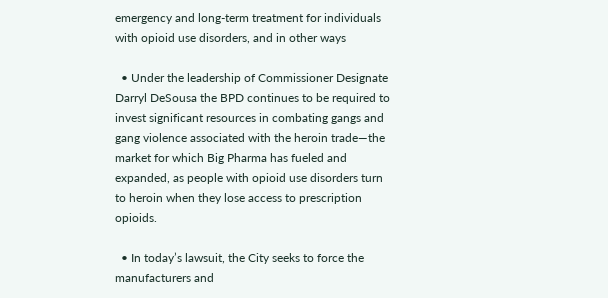emergency and long-term treatment for individuals with opioid use disorders, and in other ways

  • Under the leadership of Commissioner Designate Darryl DeSousa the BPD continues to be required to invest significant resources in combating gangs and gang violence associated with the heroin trade—the market for which Big Pharma has fueled and expanded, as people with opioid use disorders turn to heroin when they lose access to prescription opioids.

  • In today’s lawsuit, the City seeks to force the manufacturers and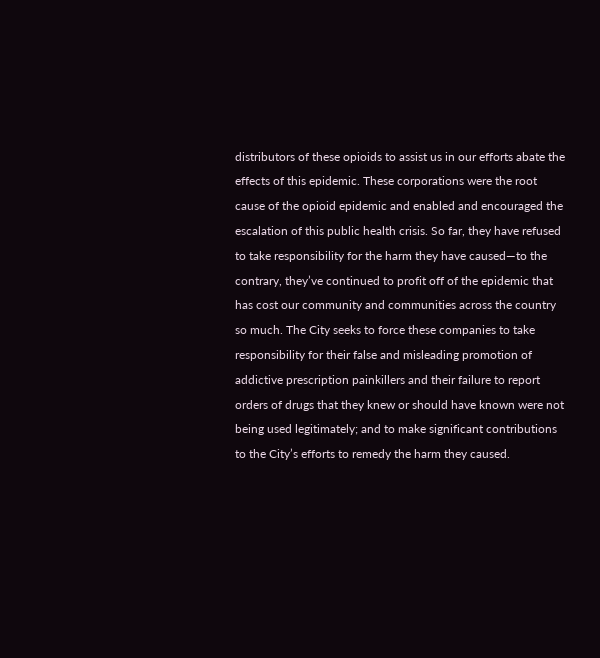distributors of these opioids to assist us in our efforts abate the effects of this epidemic. These corporations were the root cause of the opioid epidemic and enabled and encouraged the escalation of this public health crisis. So far, they have refused to take responsibility for the harm they have caused—to the contrary, they’ve continued to profit off of the epidemic that has cost our community and communities across the country so much. The City seeks to force these companies to take responsibility for their false and misleading promotion of addictive prescription painkillers and their failure to report orders of drugs that they knew or should have known were not being used legitimately; and to make significant contributions to the City’s efforts to remedy the harm they caused.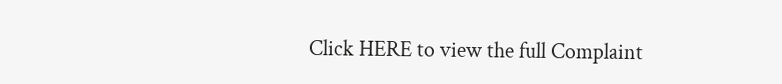Click HERE to view the full Complaint